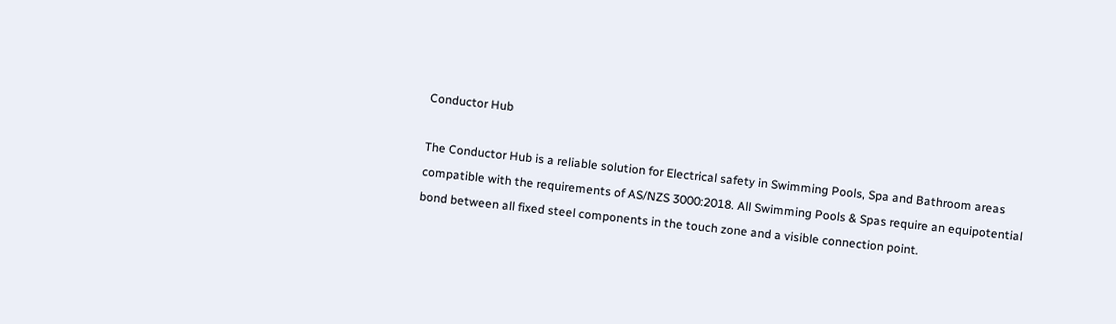Conductor Hub

The Conductor Hub is a reliable solution for Electrical safety in Swimming Pools, Spa and Bathroom areas compatible with the requirements of AS/NZS 3000:2018. All Swimming Pools & Spas require an equipotential bond between all fixed steel components in the touch zone and a visible connection point.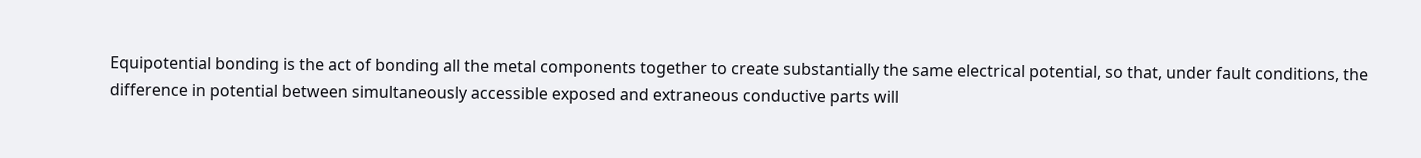Equipotential bonding is the act of bonding all the metal components together to create substantially the same electrical potential, so that, under fault conditions, the difference in potential between simultaneously accessible exposed and extraneous conductive parts will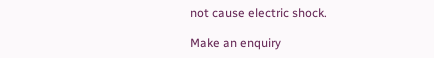not cause electric shock.

Make an enquiry